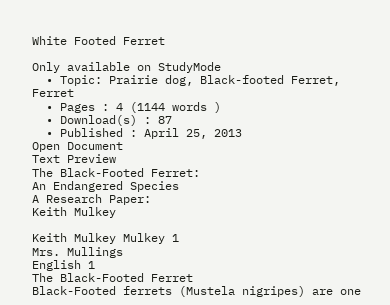White Footed Ferret

Only available on StudyMode
  • Topic: Prairie dog, Black-footed Ferret, Ferret
  • Pages : 4 (1144 words )
  • Download(s) : 87
  • Published : April 25, 2013
Open Document
Text Preview
The Black-Footed Ferret:
An Endangered Species
A Research Paper:
Keith Mulkey

Keith Mulkey Mulkey 1
Mrs. Mullings
English 1
The Black-Footed Ferret
Black-Footed ferrets (Mustela nigripes) are one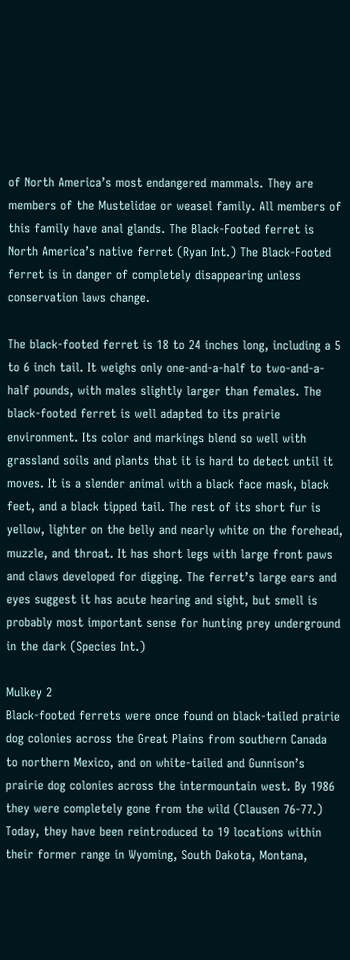of North America’s most endangered mammals. They are members of the Mustelidae or weasel family. All members of this family have anal glands. The Black-Footed ferret is North America’s native ferret (Ryan Int.) The Black-Footed ferret is in danger of completely disappearing unless conservation laws change.

The black-footed ferret is 18 to 24 inches long, including a 5 to 6 inch tail. It weighs only one-and-a-half to two-and-a-half pounds, with males slightly larger than females. The black-footed ferret is well adapted to its prairie environment. Its color and markings blend so well with grassland soils and plants that it is hard to detect until it moves. It is a slender animal with a black face mask, black feet, and a black tipped tail. The rest of its short fur is yellow, lighter on the belly and nearly white on the forehead, muzzle, and throat. It has short legs with large front paws and claws developed for digging. The ferret’s large ears and eyes suggest it has acute hearing and sight, but smell is probably most important sense for hunting prey underground in the dark (Species Int.)

Mulkey 2
Black-footed ferrets were once found on black-tailed prairie dog colonies across the Great Plains from southern Canada to northern Mexico, and on white-tailed and Gunnison’s prairie dog colonies across the intermountain west. By 1986 they were completely gone from the wild (Clausen 76-77.) Today, they have been reintroduced to 19 locations within their former range in Wyoming, South Dakota, Montana,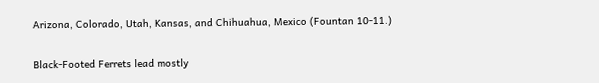Arizona, Colorado, Utah, Kansas, and Chihuahua, Mexico (Fountan 10-11.)

Black-Footed Ferrets lead mostly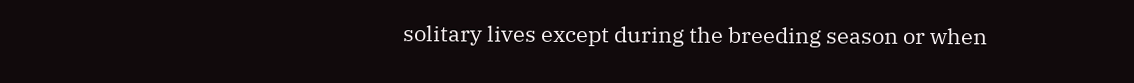solitary lives except during the breeding season or when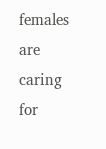females are caring for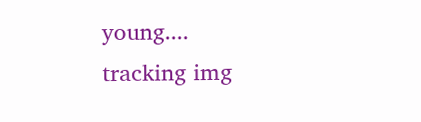young....
tracking img